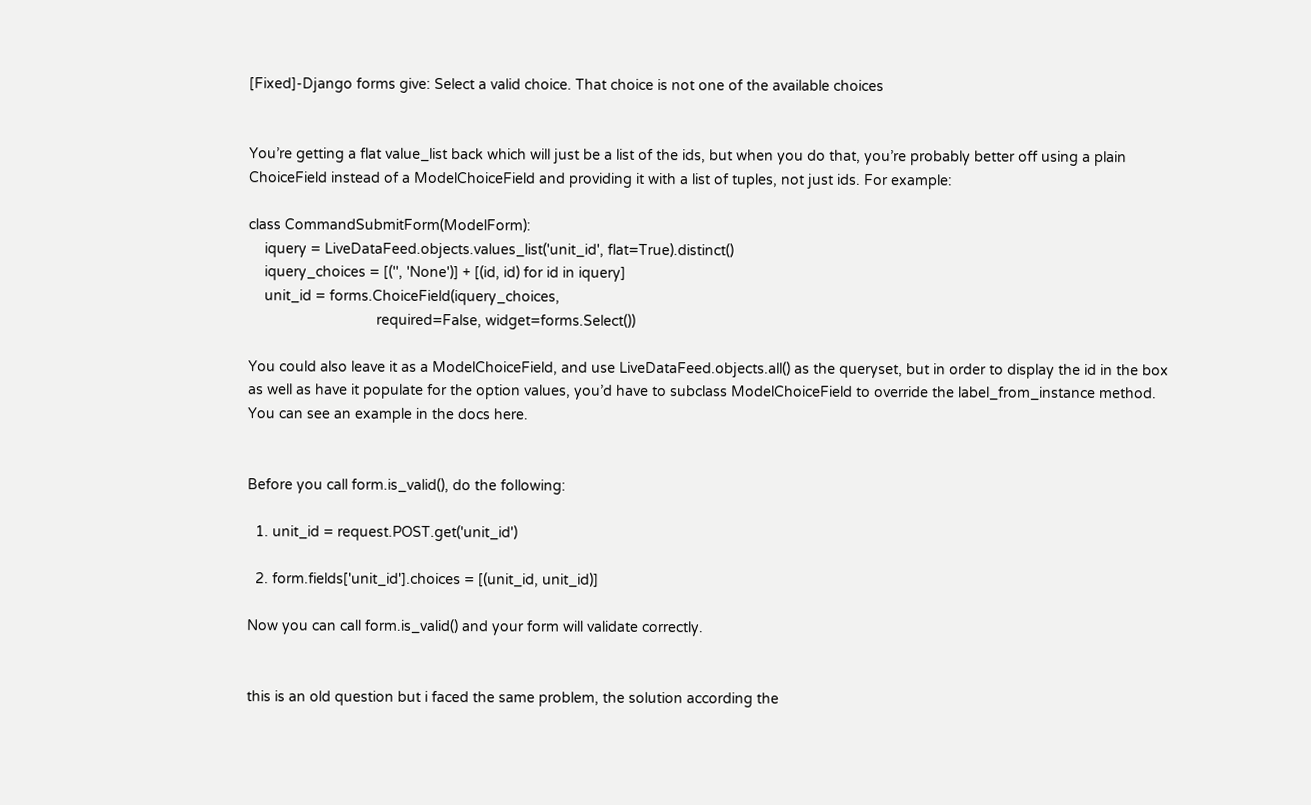[Fixed]-Django forms give: Select a valid choice. That choice is not one of the available choices


You’re getting a flat value_list back which will just be a list of the ids, but when you do that, you’re probably better off using a plain ChoiceField instead of a ModelChoiceField and providing it with a list of tuples, not just ids. For example:

class CommandSubmitForm(ModelForm):
    iquery = LiveDataFeed.objects.values_list('unit_id', flat=True).distinct()
    iquery_choices = [('', 'None')] + [(id, id) for id in iquery]
    unit_id = forms.ChoiceField(iquery_choices,
                                required=False, widget=forms.Select())

You could also leave it as a ModelChoiceField, and use LiveDataFeed.objects.all() as the queryset, but in order to display the id in the box as well as have it populate for the option values, you’d have to subclass ModelChoiceField to override the label_from_instance method. You can see an example in the docs here.


Before you call form.is_valid(), do the following:

  1. unit_id = request.POST.get('unit_id')

  2. form.fields['unit_id'].choices = [(unit_id, unit_id)]

Now you can call form.is_valid() and your form will validate correctly.


this is an old question but i faced the same problem, the solution according the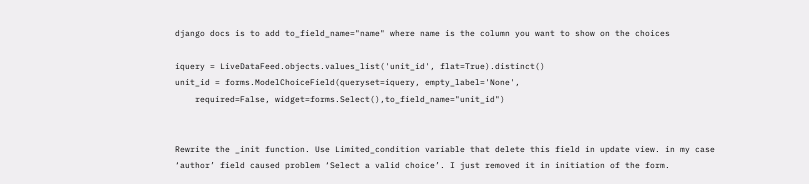django docs is to add to_field_name="name" where name is the column you want to show on the choices

iquery = LiveDataFeed.objects.values_list('unit_id', flat=True).distinct()
unit_id = forms.ModelChoiceField(queryset=iquery, empty_label='None',
    required=False, widget=forms.Select(),to_field_name="unit_id")


Rewrite the _init function. Use Limited_condition variable that delete this field in update view. in my case ‘author’ field caused problem ‘Select a valid choice’. I just removed it in initiation of the form.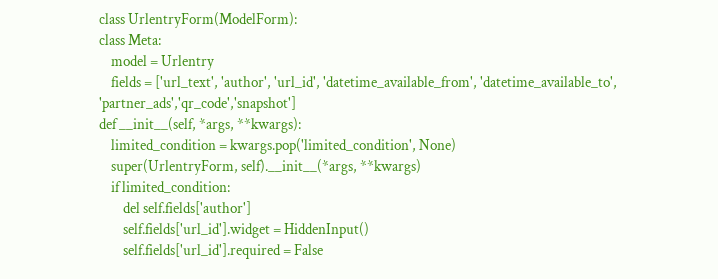class UrlentryForm(ModelForm):
class Meta:
    model = Urlentry
    fields = ['url_text', 'author', 'url_id', 'datetime_available_from', 'datetime_available_to', 'partner_ads','qr_code','snapshot']
def __init__(self, *args, **kwargs):
    limited_condition = kwargs.pop('limited_condition', None)
    super(UrlentryForm, self).__init__(*args, **kwargs)
    if limited_condition:
        del self.fields['author']
        self.fields['url_id'].widget = HiddenInput()
        self.fields['url_id'].required = False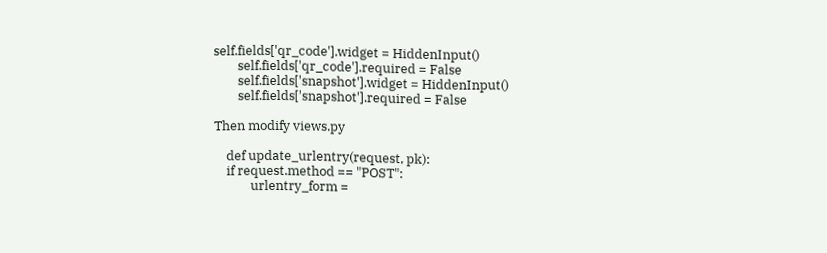self.fields['qr_code'].widget = HiddenInput()
        self.fields['qr_code'].required = False
        self.fields['snapshot'].widget = HiddenInput()
        self.fields['snapshot'].required = False

Then modify views.py

    def update_urlentry(request, pk):
    if request.method == "POST":
            urlentry_form =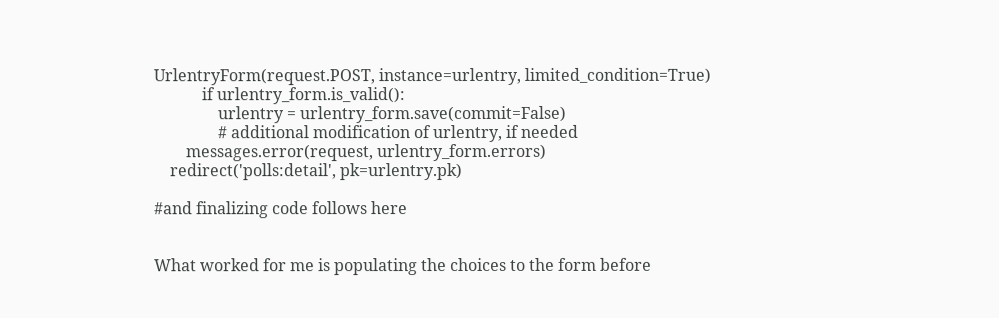UrlentryForm(request.POST, instance=urlentry, limited_condition=True)
            if urlentry_form.is_valid():
                urlentry = urlentry_form.save(commit=False)
                # additional modification of urlentry, if needed
        messages.error(request, urlentry_form.errors)
    redirect('polls:detail', pk=urlentry.pk)

#and finalizing code follows here


What worked for me is populating the choices to the form before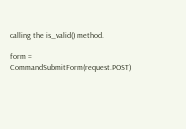calling the is_valid() method.

form = CommandSubmitForm(request.POST)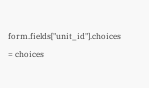form.fields["unit_id"].choices = choices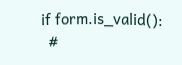if form.is_valid():
  #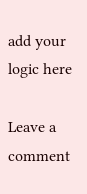add your logic here

Leave a comment